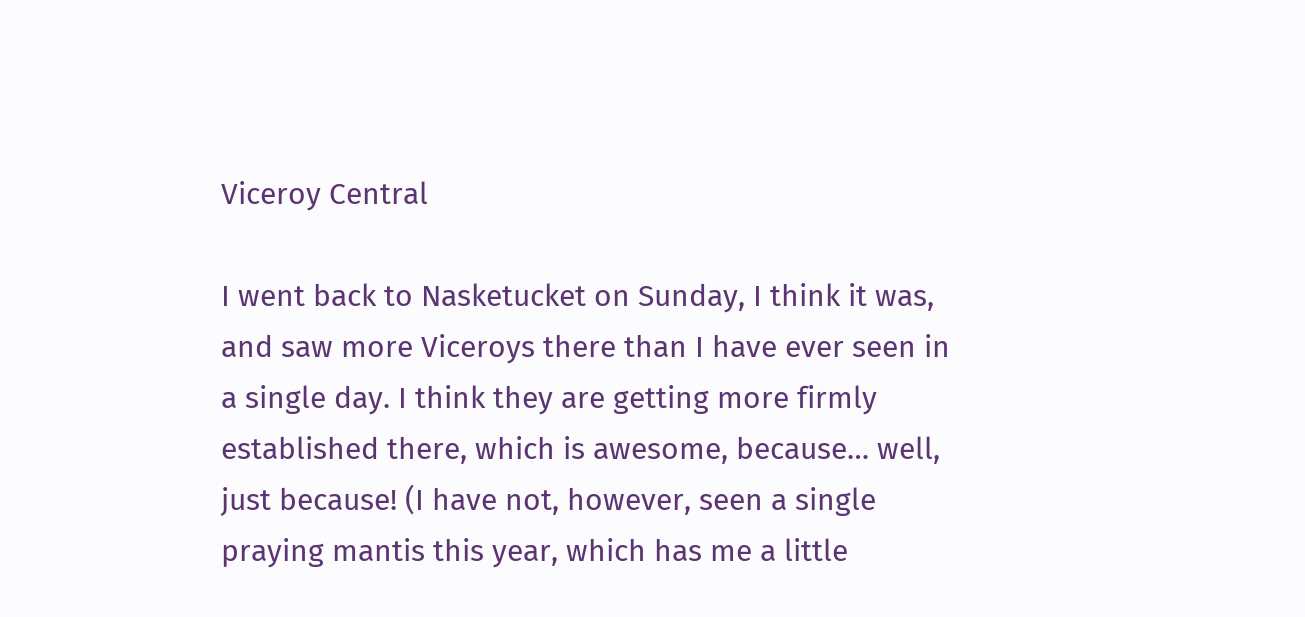Viceroy Central

I went back to Nasketucket on Sunday, I think it was, and saw more Viceroys there than I have ever seen in a single day. I think they are getting more firmly established there, which is awesome, because… well, just because! (I have not, however, seen a single praying mantis this year, which has me a little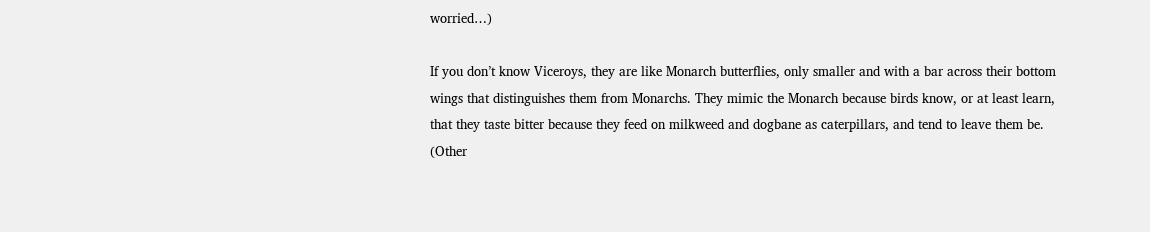worried…)

If you don’t know Viceroys, they are like Monarch butterflies, only smaller and with a bar across their bottom wings that distinguishes them from Monarchs. They mimic the Monarch because birds know, or at least learn, that they taste bitter because they feed on milkweed and dogbane as caterpillars, and tend to leave them be. (Other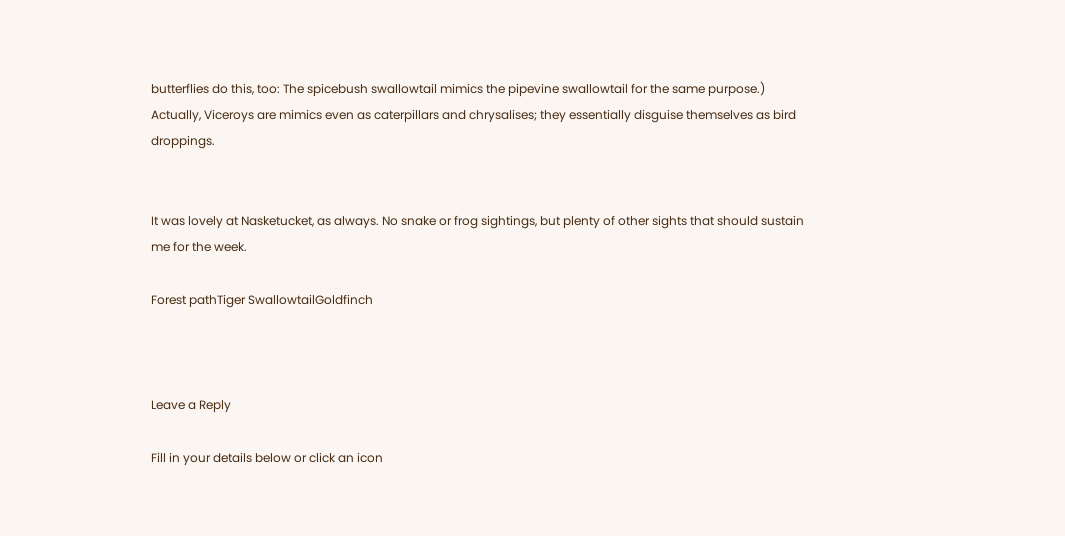butterflies do this, too: The spicebush swallowtail mimics the pipevine swallowtail for the same purpose.) Actually, Viceroys are mimics even as caterpillars and chrysalises; they essentially disguise themselves as bird droppings.


It was lovely at Nasketucket, as always. No snake or frog sightings, but plenty of other sights that should sustain me for the week.

Forest pathTiger SwallowtailGoldfinch



Leave a Reply

Fill in your details below or click an icon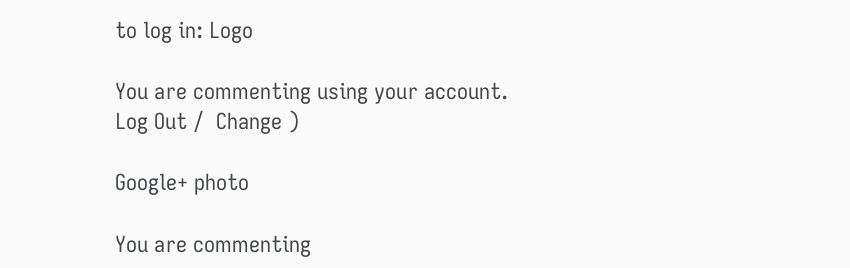to log in: Logo

You are commenting using your account. Log Out /  Change )

Google+ photo

You are commenting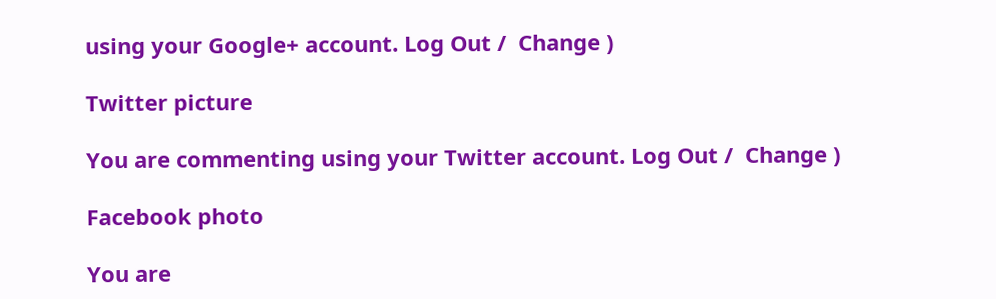using your Google+ account. Log Out /  Change )

Twitter picture

You are commenting using your Twitter account. Log Out /  Change )

Facebook photo

You are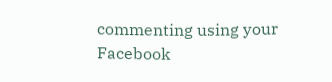commenting using your Facebook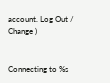account. Log Out /  Change )


Connecting to %s